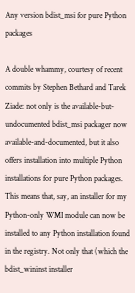Any version bdist_msi for pure Python packages

A double whammy, courtesy of recent commits by Stephen Bethard and Tarek Ziade: not only is the available-but-undocumented bdist_msi packager now available-and-documented, but it also offers installation into multiple Python installations for pure Python packages. This means that, say, an installer for my Python-only WMI module can now be installed to any Python installation found in the registry. Not only that (which the bdist_wininst installer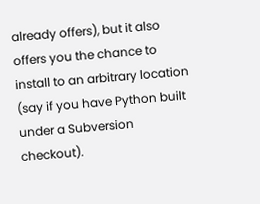already offers), but it also offers you the chance to install to an arbitrary location (say if you have Python built under a Subversion checkout).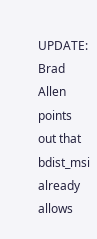UPDATE: Brad Allen points out that bdist_msi already allows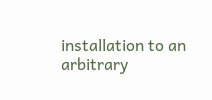installation to an arbitrary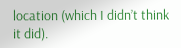location (which I didn’t think it did).